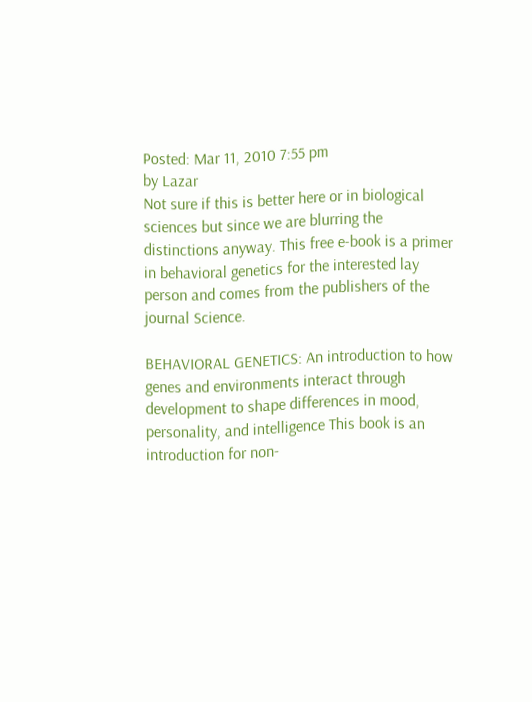Posted: Mar 11, 2010 7:55 pm
by Lazar
Not sure if this is better here or in biological sciences but since we are blurring the distinctions anyway. This free e-book is a primer in behavioral genetics for the interested lay person and comes from the publishers of the journal Science.

BEHAVIORAL GENETICS: An introduction to how genes and environments interact through development to shape differences in mood, personality, and intelligence This book is an introduction for non-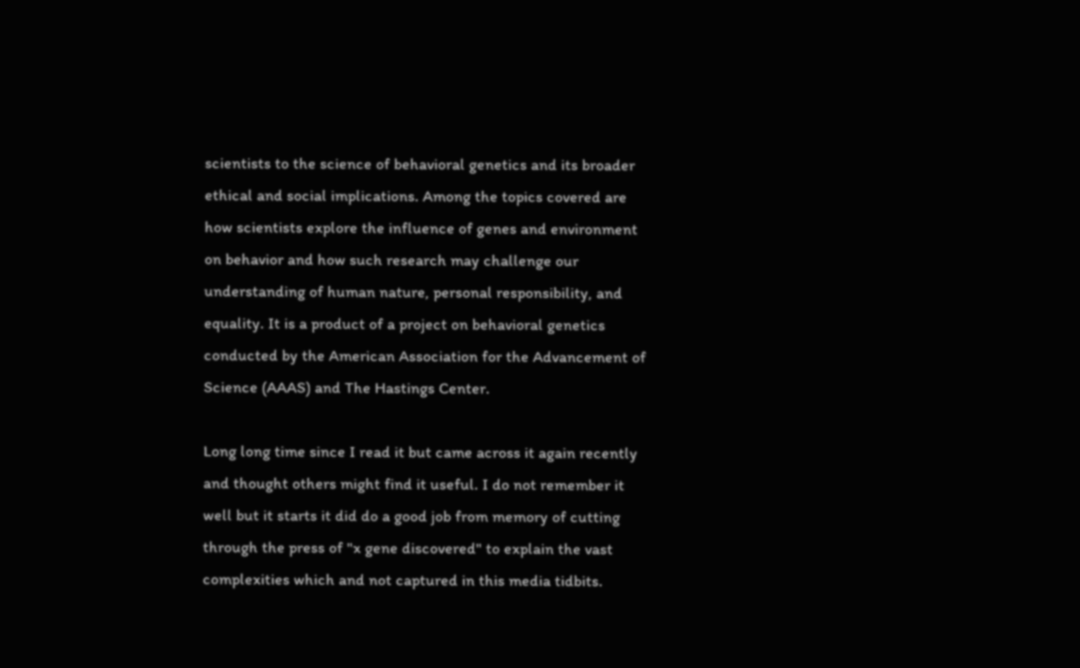scientists to the science of behavioral genetics and its broader ethical and social implications. Among the topics covered are how scientists explore the influence of genes and environment on behavior and how such research may challenge our understanding of human nature, personal responsibility, and equality. It is a product of a project on behavioral genetics conducted by the American Association for the Advancement of Science (AAAS) and The Hastings Center.

Long long time since I read it but came across it again recently and thought others might find it useful. I do not remember it well but it starts it did do a good job from memory of cutting through the press of "x gene discovered" to explain the vast complexities which and not captured in this media tidbits.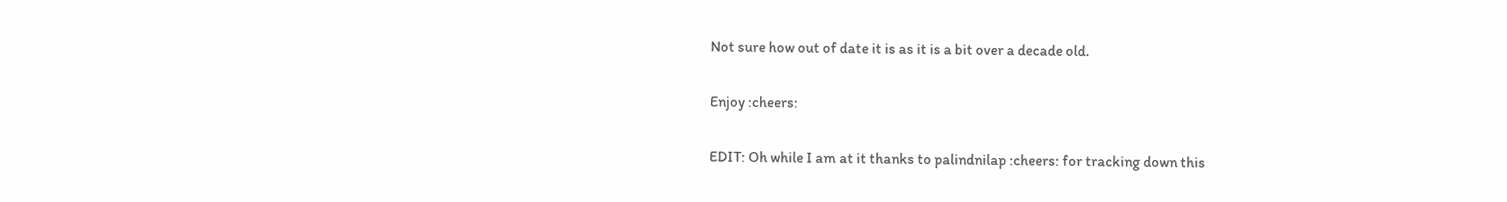Not sure how out of date it is as it is a bit over a decade old.

Enjoy :cheers:

EDIT: Oh while I am at it thanks to palindnilap :cheers: for tracking down this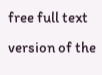free full text version of the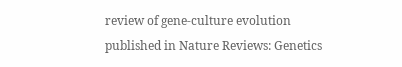review of gene-culture evolution published in Nature Reviews: Genetics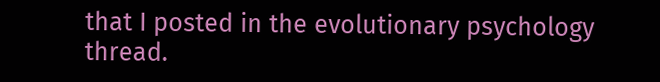that I posted in the evolutionary psychology thread.